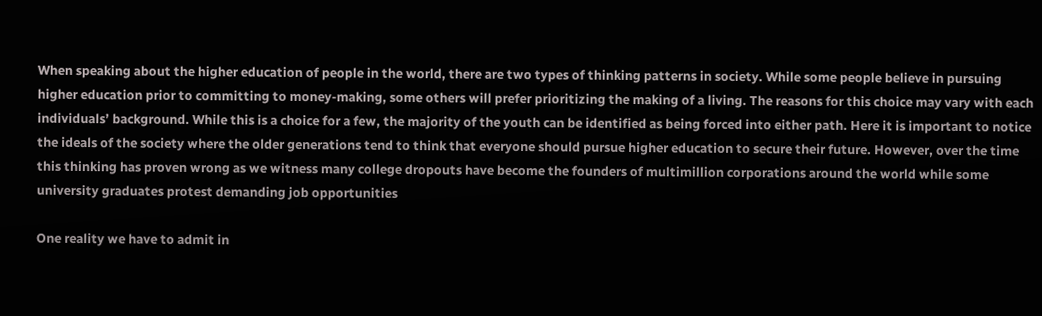When speaking about the higher education of people in the world, there are two types of thinking patterns in society. While some people believe in pursuing higher education prior to committing to money-making, some others will prefer prioritizing the making of a living. The reasons for this choice may vary with each individuals’ background. While this is a choice for a few, the majority of the youth can be identified as being forced into either path. Here it is important to notice the ideals of the society where the older generations tend to think that everyone should pursue higher education to secure their future. However, over the time this thinking has proven wrong as we witness many college dropouts have become the founders of multimillion corporations around the world while some university graduates protest demanding job opportunities

One reality we have to admit in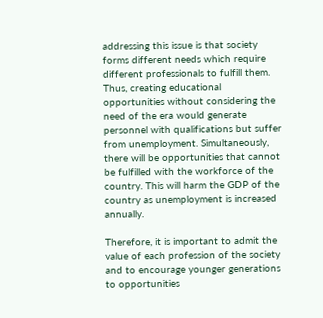addressing this issue is that society forms different needs which require different professionals to fulfill them. Thus, creating educational opportunities without considering the need of the era would generate personnel with qualifications but suffer from unemployment. Simultaneously, there will be opportunities that cannot be fulfilled with the workforce of the country. This will harm the GDP of the country as unemployment is increased annually.

Therefore, it is important to admit the value of each profession of the society and to encourage younger generations to opportunities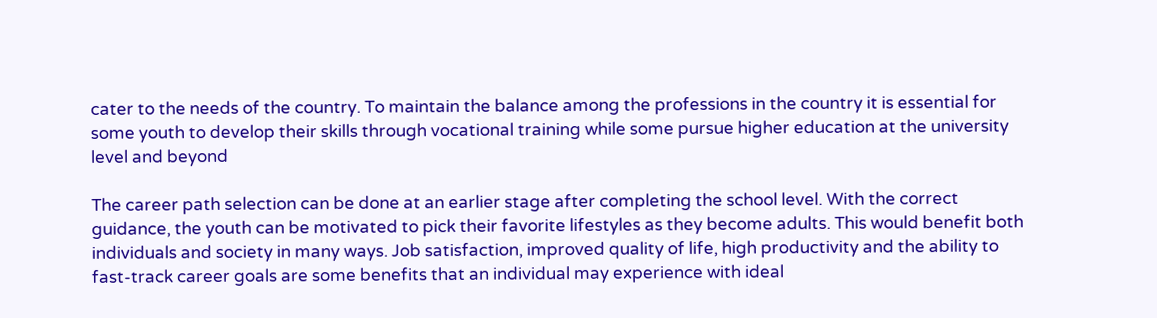cater to the needs of the country. To maintain the balance among the professions in the country it is essential for some youth to develop their skills through vocational training while some pursue higher education at the university level and beyond

The career path selection can be done at an earlier stage after completing the school level. With the correct guidance, the youth can be motivated to pick their favorite lifestyles as they become adults. This would benefit both individuals and society in many ways. Job satisfaction, improved quality of life, high productivity and the ability to fast-track career goals are some benefits that an individual may experience with ideal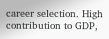career selection. High contribution to GDP,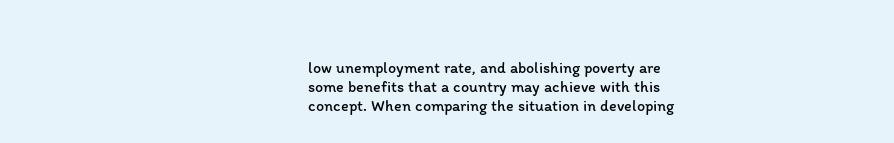low unemployment rate, and abolishing poverty are some benefits that a country may achieve with this concept. When comparing the situation in developing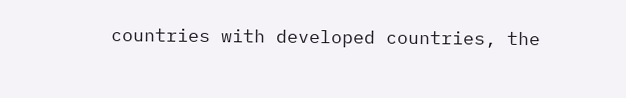countries with developed countries, the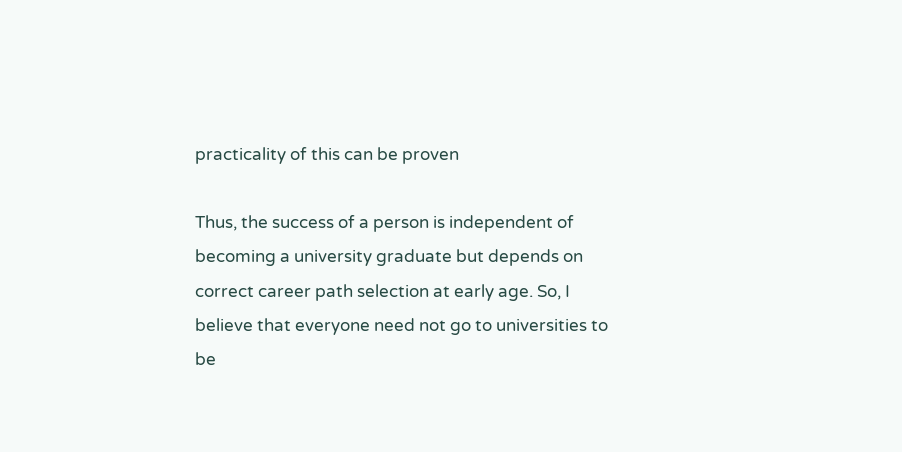practicality of this can be proven

Thus, the success of a person is independent of becoming a university graduate but depends on correct career path selection at early age. So, I believe that everyone need not go to universities to be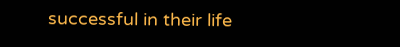successful in their life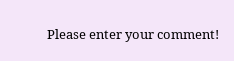Please enter your comment!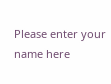Please enter your name here